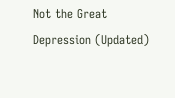Not the Great Depression (Updated)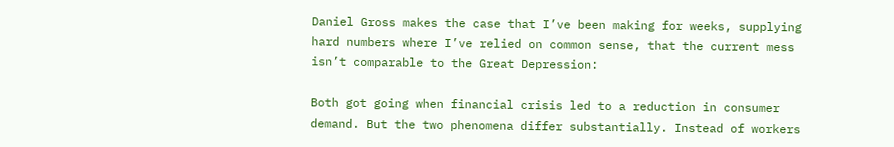Daniel Gross makes the case that I’ve been making for weeks, supplying hard numbers where I’ve relied on common sense, that the current mess isn’t comparable to the Great Depression:

Both got going when financial crisis led to a reduction in consumer demand. But the two phenomena differ substantially. Instead of workers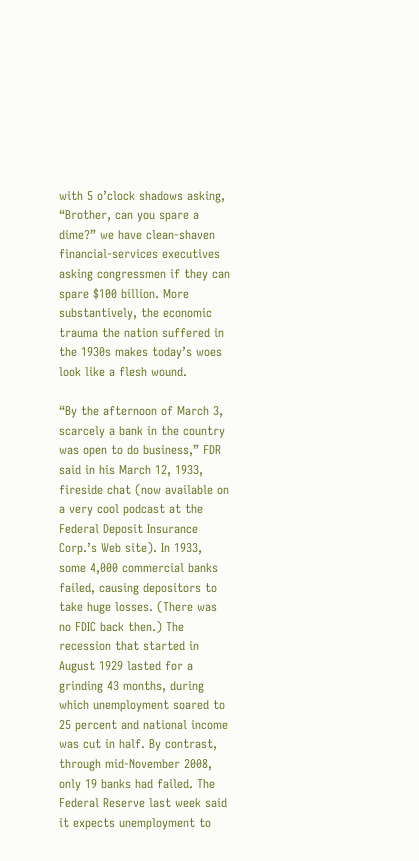with 5 o’clock shadows asking, “Brother, can you spare a dime?” we have clean-shaven financial-services executives asking congressmen if they can spare $100 billion. More substantively, the economic trauma the nation suffered in the 1930s makes today’s woes look like a flesh wound.

“By the afternoon of March 3, scarcely a bank in the country was open to do business,” FDR said in his March 12, 1933, fireside chat (now available on a very cool podcast at the Federal Deposit Insurance Corp.’s Web site). In 1933, some 4,000 commercial banks failed, causing depositors to take huge losses. (There was no FDIC back then.) The recession that started in August 1929 lasted for a grinding 43 months, during which unemployment soared to 25 percent and national income was cut in half. By contrast, through mid-November 2008, only 19 banks had failed. The Federal Reserve last week said it expects unemployment to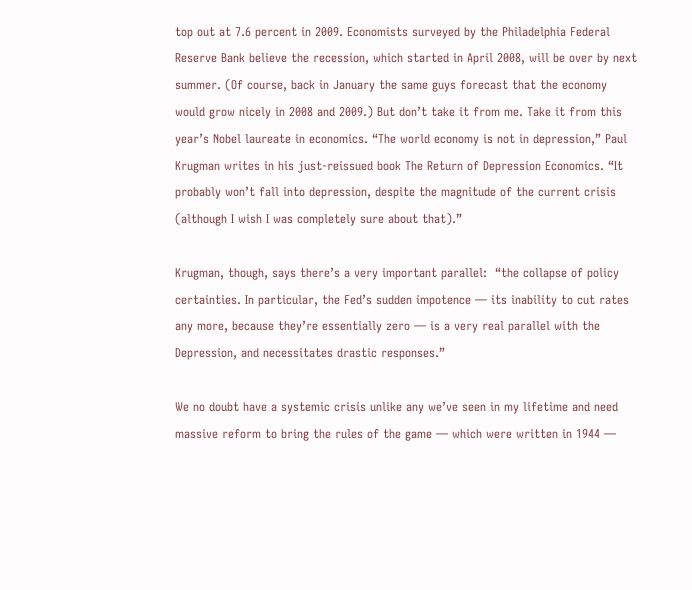top out at 7.6 percent in 2009. Economists surveyed by the Philadelphia Federal Reserve Bank believe the recession, which started in April 2008, will be over by next summer. (Of course, back in January the same guys forecast that the economy would grow nicely in 2008 and 2009.) But don’t take it from me. Take it from this year’s Nobel laureate in economics. “The world economy is not in depression,” Paul Krugman writes in his just-reissued book The Return of Depression Economics. “It probably won’t fall into depression, despite the magnitude of the current crisis (although I wish I was completely sure about that).”

Krugman, though, says there’s a very important parallel:  “the collapse of policy certainties. In particular, the Fed’s sudden impotence — its inability to cut rates any more, because they’re essentially zero — is a very real parallel with the Depression, and necessitates drastic responses.”

We no doubt have a systemic crisis unlike any we’ve seen in my lifetime and need massive reform to bring the rules of the game — which were written in 1944 —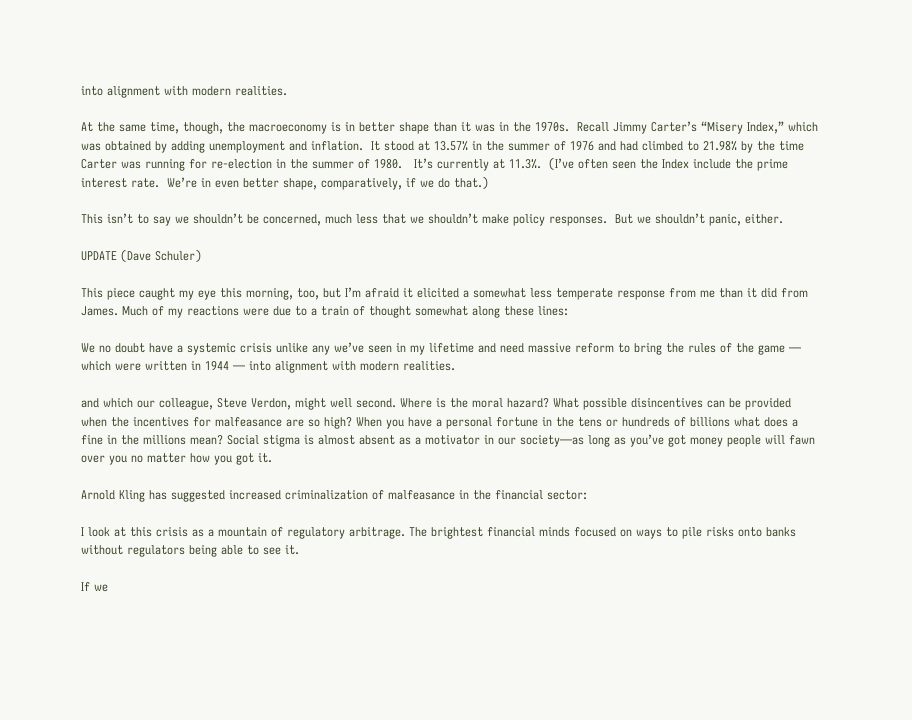into alignment with modern realities.

At the same time, though, the macroeconomy is in better shape than it was in the 1970s.  Recall Jimmy Carter’s “Misery Index,” which was obtained by adding unemployment and inflation.  It stood at 13.57% in the summer of 1976 and had climbed to 21.98% by the time Carter was running for re-election in the summer of 1980.   It’s currently at 11.3%.  (I’ve often seen the Index include the prime interest rate.  We’re in even better shape, comparatively, if we do that.)

This isn’t to say we shouldn’t be concerned, much less that we shouldn’t make policy responses.  But we shouldn’t panic, either.

UPDATE (Dave Schuler)

This piece caught my eye this morning, too, but I’m afraid it elicited a somewhat less temperate response from me than it did from James. Much of my reactions were due to a train of thought somewhat along these lines:

We no doubt have a systemic crisis unlike any we’ve seen in my lifetime and need massive reform to bring the rules of the game — which were written in 1944 — into alignment with modern realities.

and which our colleague, Steve Verdon, might well second. Where is the moral hazard? What possible disincentives can be provided when the incentives for malfeasance are so high? When you have a personal fortune in the tens or hundreds of billions what does a fine in the millions mean? Social stigma is almost absent as a motivator in our society—as long as you’ve got money people will fawn over you no matter how you got it.

Arnold Kling has suggested increased criminalization of malfeasance in the financial sector:

I look at this crisis as a mountain of regulatory arbitrage. The brightest financial minds focused on ways to pile risks onto banks without regulators being able to see it.

If we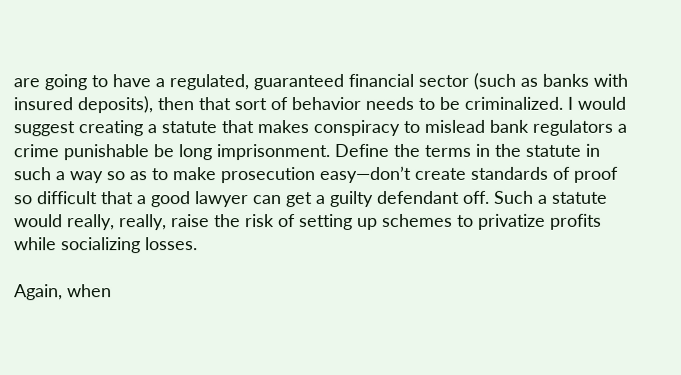are going to have a regulated, guaranteed financial sector (such as banks with insured deposits), then that sort of behavior needs to be criminalized. I would suggest creating a statute that makes conspiracy to mislead bank regulators a crime punishable be long imprisonment. Define the terms in the statute in such a way so as to make prosecution easy—don’t create standards of proof so difficult that a good lawyer can get a guilty defendant off. Such a statute would really, really, raise the risk of setting up schemes to privatize profits while socializing losses.

Again, when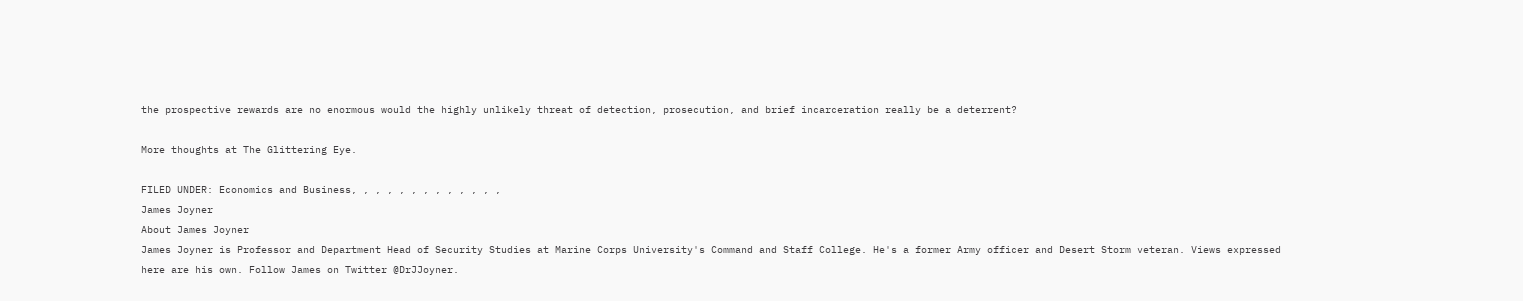the prospective rewards are no enormous would the highly unlikely threat of detection, prosecution, and brief incarceration really be a deterrent?

More thoughts at The Glittering Eye.

FILED UNDER: Economics and Business, , , , , , , , , , , , ,
James Joyner
About James Joyner
James Joyner is Professor and Department Head of Security Studies at Marine Corps University's Command and Staff College. He's a former Army officer and Desert Storm veteran. Views expressed here are his own. Follow James on Twitter @DrJJoyner.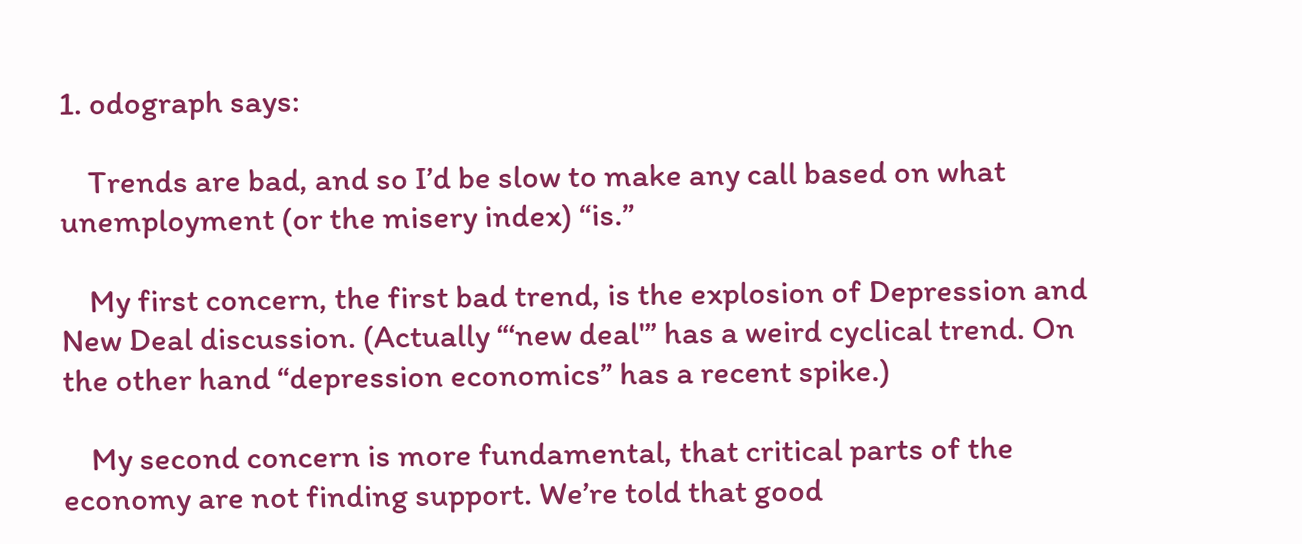1. odograph says:

    Trends are bad, and so I’d be slow to make any call based on what unemployment (or the misery index) “is.”

    My first concern, the first bad trend, is the explosion of Depression and New Deal discussion. (Actually “‘new deal'” has a weird cyclical trend. On the other hand “depression economics” has a recent spike.)

    My second concern is more fundamental, that critical parts of the economy are not finding support. We’re told that good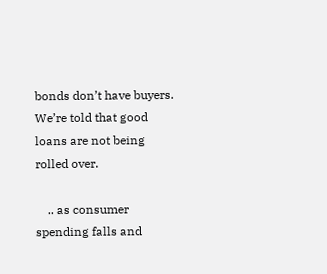bonds don’t have buyers. We’re told that good loans are not being rolled over.

    .. as consumer spending falls and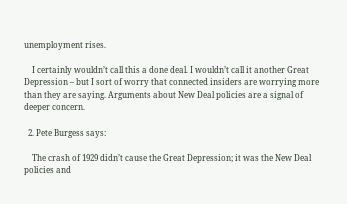unemployment rises.

    I certainly wouldn’t call this a done deal. I wouldn’t call it another Great Depression – but I sort of worry that connected insiders are worrying more than they are saying. Arguments about New Deal policies are a signal of deeper concern.

  2. Pete Burgess says:

    The crash of 1929 didn’t cause the Great Depression; it was the New Deal policies and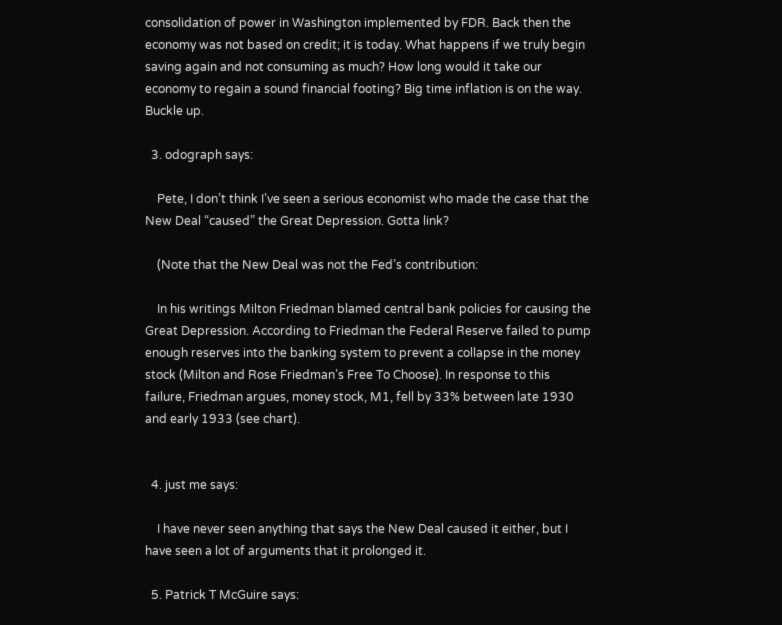consolidation of power in Washington implemented by FDR. Back then the economy was not based on credit; it is today. What happens if we truly begin saving again and not consuming as much? How long would it take our economy to regain a sound financial footing? Big time inflation is on the way. Buckle up.

  3. odograph says:

    Pete, I don’t think I’ve seen a serious economist who made the case that the New Deal “caused” the Great Depression. Gotta link?

    (Note that the New Deal was not the Fed’s contribution:

    In his writings Milton Friedman blamed central bank policies for causing the Great Depression. According to Friedman the Federal Reserve failed to pump enough reserves into the banking system to prevent a collapse in the money stock (Milton and Rose Friedman’s Free To Choose). In response to this failure, Friedman argues, money stock, M1, fell by 33% between late 1930 and early 1933 (see chart).


  4. just me says:

    I have never seen anything that says the New Deal caused it either, but I have seen a lot of arguments that it prolonged it.

  5. Patrick T McGuire says: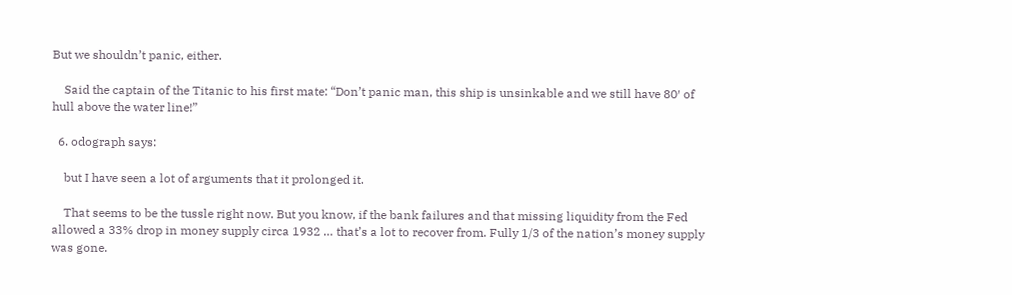But we shouldn’t panic, either.

    Said the captain of the Titanic to his first mate: “Don’t panic man, this ship is unsinkable and we still have 80′ of hull above the water line!”

  6. odograph says:

    but I have seen a lot of arguments that it prolonged it.

    That seems to be the tussle right now. But you know, if the bank failures and that missing liquidity from the Fed allowed a 33% drop in money supply circa 1932 … that’s a lot to recover from. Fully 1/3 of the nation’s money supply was gone.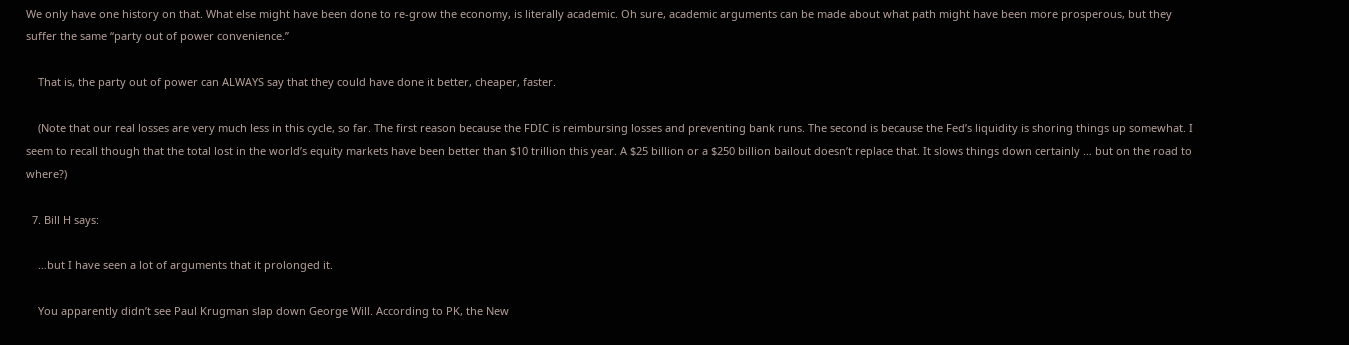We only have one history on that. What else might have been done to re-grow the economy, is literally academic. Oh sure, academic arguments can be made about what path might have been more prosperous, but they suffer the same “party out of power convenience.”

    That is, the party out of power can ALWAYS say that they could have done it better, cheaper, faster.

    (Note that our real losses are very much less in this cycle, so far. The first reason because the FDIC is reimbursing losses and preventing bank runs. The second is because the Fed’s liquidity is shoring things up somewhat. I seem to recall though that the total lost in the world’s equity markets have been better than $10 trillion this year. A $25 billion or a $250 billion bailout doesn’t replace that. It slows things down certainly … but on the road to where?)

  7. Bill H says:

    …but I have seen a lot of arguments that it prolonged it.

    You apparently didn’t see Paul Krugman slap down George Will. According to PK, the New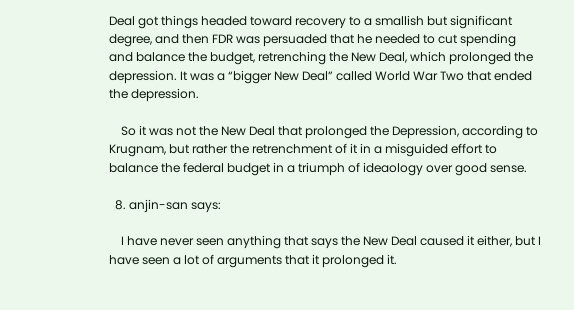Deal got things headed toward recovery to a smallish but significant degree, and then FDR was persuaded that he needed to cut spending and balance the budget, retrenching the New Deal, which prolonged the depression. It was a “bigger New Deal” called World War Two that ended the depression.

    So it was not the New Deal that prolonged the Depression, according to Krugnam, but rather the retrenchment of it in a misguided effort to balance the federal budget in a triumph of ideaology over good sense.

  8. anjin-san says:

    I have never seen anything that says the New Deal caused it either, but I have seen a lot of arguments that it prolonged it.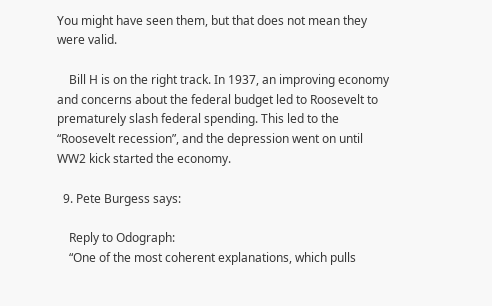You might have seen them, but that does not mean they were valid.

    Bill H is on the right track. In 1937, an improving economy and concerns about the federal budget led to Roosevelt to prematurely slash federal spending. This led to the “Roosevelt recession”, and the depression went on until WW2 kick started the economy.

  9. Pete Burgess says:

    Reply to Odograph:
    “One of the most coherent explanations, which pulls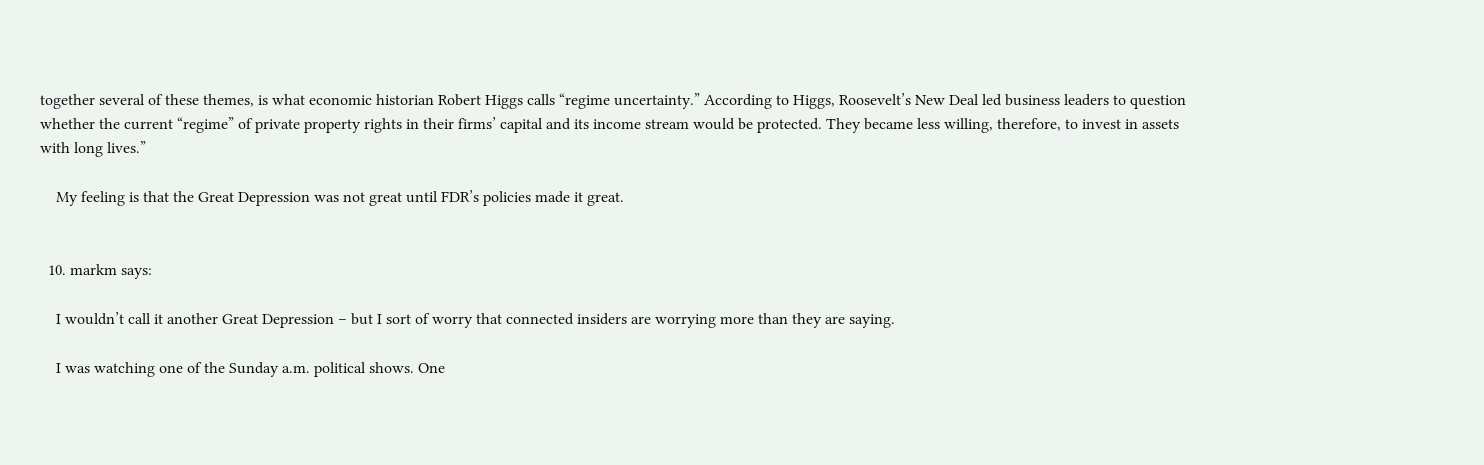together several of these themes, is what economic historian Robert Higgs calls “regime uncertainty.” According to Higgs, Roosevelt’s New Deal led business leaders to question whether the current “regime” of private property rights in their firms’ capital and its income stream would be protected. They became less willing, therefore, to invest in assets with long lives.”

    My feeling is that the Great Depression was not great until FDR’s policies made it great.


  10. markm says:

    I wouldn’t call it another Great Depression – but I sort of worry that connected insiders are worrying more than they are saying.

    I was watching one of the Sunday a.m. political shows. One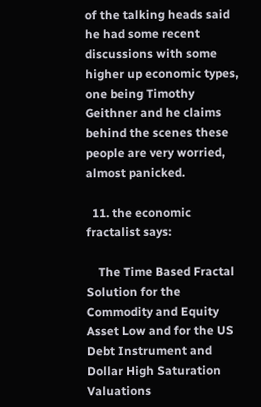of the talking heads said he had some recent discussions with some higher up economic types, one being Timothy Geithner and he claims behind the scenes these people are very worried, almost panicked.

  11. the economic fractalist says:

    The Time Based Fractal Solution for the Commodity and Equity Asset Low and for the US Debt Instrument and Dollar High Saturation Valuations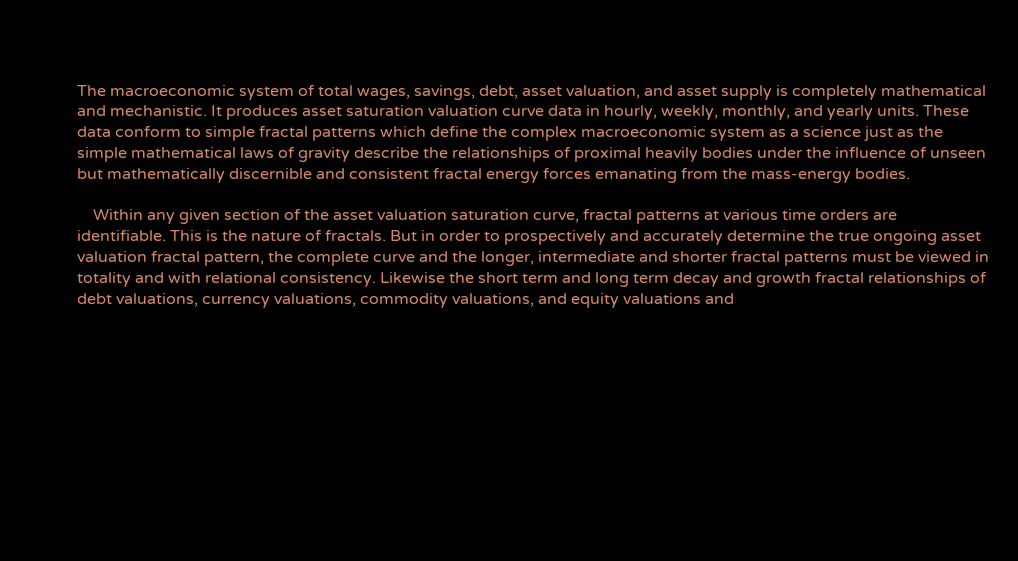The macroeconomic system of total wages, savings, debt, asset valuation, and asset supply is completely mathematical and mechanistic. It produces asset saturation valuation curve data in hourly, weekly, monthly, and yearly units. These data conform to simple fractal patterns which define the complex macroeconomic system as a science just as the simple mathematical laws of gravity describe the relationships of proximal heavily bodies under the influence of unseen but mathematically discernible and consistent fractal energy forces emanating from the mass-energy bodies.

    Within any given section of the asset valuation saturation curve, fractal patterns at various time orders are identifiable. This is the nature of fractals. But in order to prospectively and accurately determine the true ongoing asset valuation fractal pattern, the complete curve and the longer, intermediate and shorter fractal patterns must be viewed in totality and with relational consistency. Likewise the short term and long term decay and growth fractal relationships of debt valuations, currency valuations, commodity valuations, and equity valuations and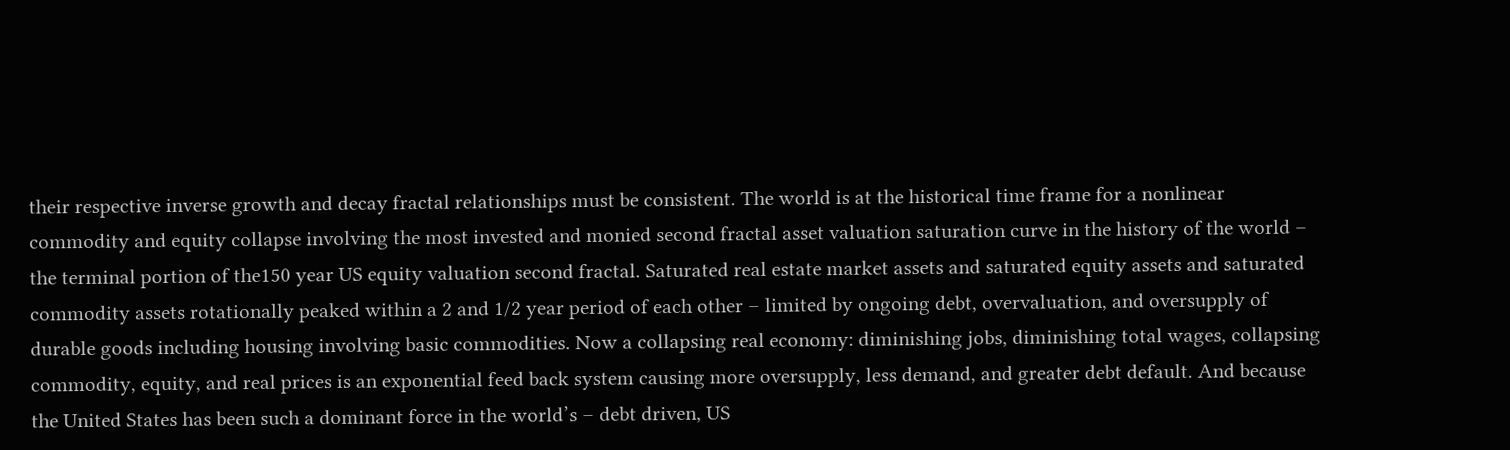their respective inverse growth and decay fractal relationships must be consistent. The world is at the historical time frame for a nonlinear commodity and equity collapse involving the most invested and monied second fractal asset valuation saturation curve in the history of the world – the terminal portion of the150 year US equity valuation second fractal. Saturated real estate market assets and saturated equity assets and saturated commodity assets rotationally peaked within a 2 and 1/2 year period of each other – limited by ongoing debt, overvaluation, and oversupply of durable goods including housing involving basic commodities. Now a collapsing real economy: diminishing jobs, diminishing total wages, collapsing commodity, equity, and real prices is an exponential feed back system causing more oversupply, less demand, and greater debt default. And because the United States has been such a dominant force in the world’s – debt driven, US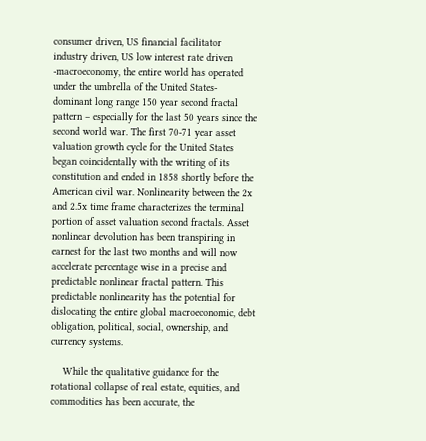consumer driven, US financial facilitator industry driven, US low interest rate driven -macroeconomy, the entire world has operated under the umbrella of the United States- dominant long range 150 year second fractal pattern – especially for the last 50 years since the second world war. The first 70-71 year asset valuation growth cycle for the United States began coincidentally with the writing of its constitution and ended in 1858 shortly before the American civil war. Nonlinearity between the 2x and 2.5x time frame characterizes the terminal portion of asset valuation second fractals. Asset nonlinear devolution has been transpiring in earnest for the last two months and will now accelerate percentage wise in a precise and predictable nonlinear fractal pattern. This predictable nonlinearity has the potential for dislocating the entire global macroeconomic, debt obligation, political, social, ownership, and currency systems.

    While the qualitative guidance for the rotational collapse of real estate, equities, and commodities has been accurate, the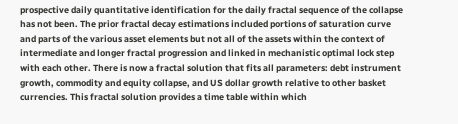prospective daily quantitative identification for the daily fractal sequence of the collapse has not been. The prior fractal decay estimations included portions of saturation curve and parts of the various asset elements but not all of the assets within the context of intermediate and longer fractal progression and linked in mechanistic optimal lock step with each other. There is now a fractal solution that fits all parameters: debt instrument growth, commodity and equity collapse, and US dollar growth relative to other basket currencies. This fractal solution provides a time table within which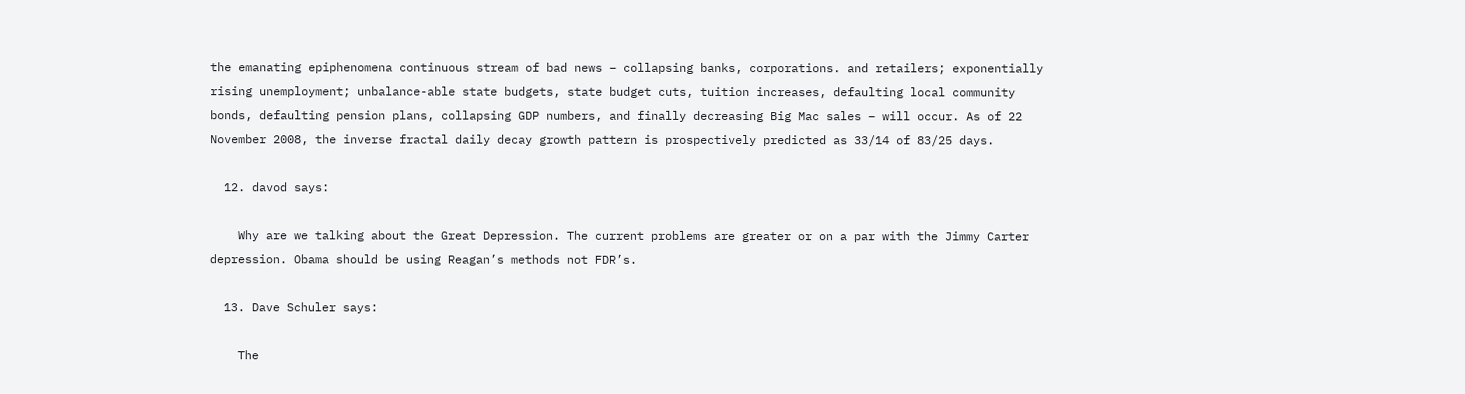the emanating epiphenomena continuous stream of bad news – collapsing banks, corporations. and retailers; exponentially rising unemployment; unbalance-able state budgets, state budget cuts, tuition increases, defaulting local community bonds, defaulting pension plans, collapsing GDP numbers, and finally decreasing Big Mac sales – will occur. As of 22 November 2008, the inverse fractal daily decay growth pattern is prospectively predicted as 33/14 of 83/25 days.

  12. davod says:

    Why are we talking about the Great Depression. The current problems are greater or on a par with the Jimmy Carter depression. Obama should be using Reagan’s methods not FDR’s.

  13. Dave Schuler says:

    The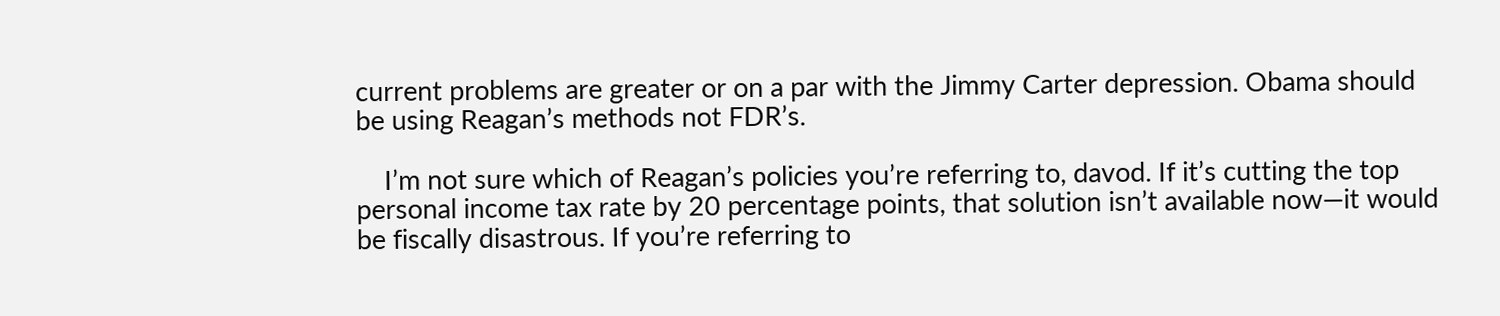current problems are greater or on a par with the Jimmy Carter depression. Obama should be using Reagan’s methods not FDR’s.

    I’m not sure which of Reagan’s policies you’re referring to, davod. If it’s cutting the top personal income tax rate by 20 percentage points, that solution isn’t available now—it would be fiscally disastrous. If you’re referring to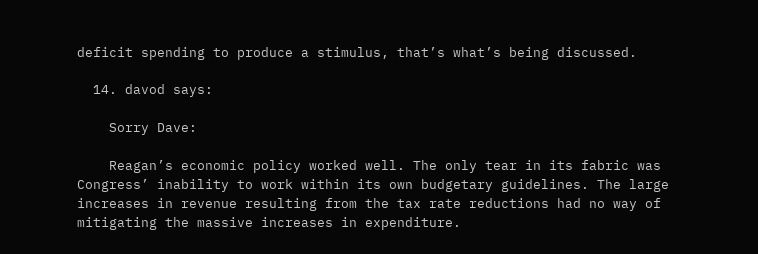deficit spending to produce a stimulus, that’s what’s being discussed.

  14. davod says:

    Sorry Dave:

    Reagan’s economic policy worked well. The only tear in its fabric was Congress’ inability to work within its own budgetary guidelines. The large increases in revenue resulting from the tax rate reductions had no way of mitigating the massive increases in expenditure.